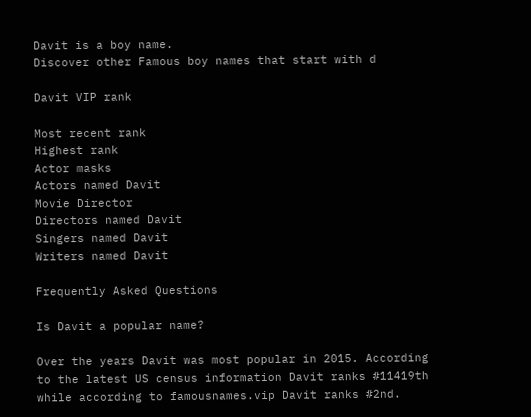Davit is a boy name.
Discover other Famous boy names that start with d

Davit VIP rank

Most recent rank
Highest rank
Actor masks
Actors named Davit
Movie Director
Directors named Davit
Singers named Davit
Writers named Davit

Frequently Asked Questions

Is Davit a popular name?

Over the years Davit was most popular in 2015. According to the latest US census information Davit ranks #11419th while according to famousnames.vip Davit ranks #2nd.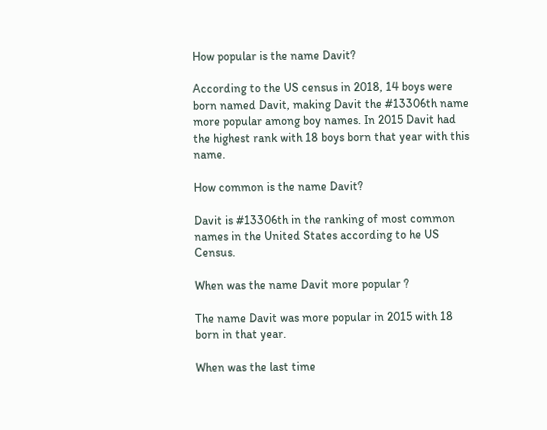How popular is the name Davit?

According to the US census in 2018, 14 boys were born named Davit, making Davit the #13306th name more popular among boy names. In 2015 Davit had the highest rank with 18 boys born that year with this name.

How common is the name Davit?

Davit is #13306th in the ranking of most common names in the United States according to he US Census.

When was the name Davit more popular ?

The name Davit was more popular in 2015 with 18 born in that year.

When was the last time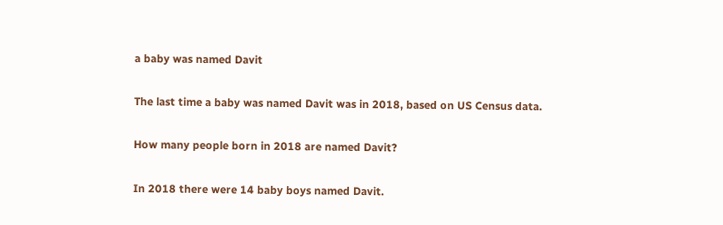a baby was named Davit

The last time a baby was named Davit was in 2018, based on US Census data.

How many people born in 2018 are named Davit?

In 2018 there were 14 baby boys named Davit.